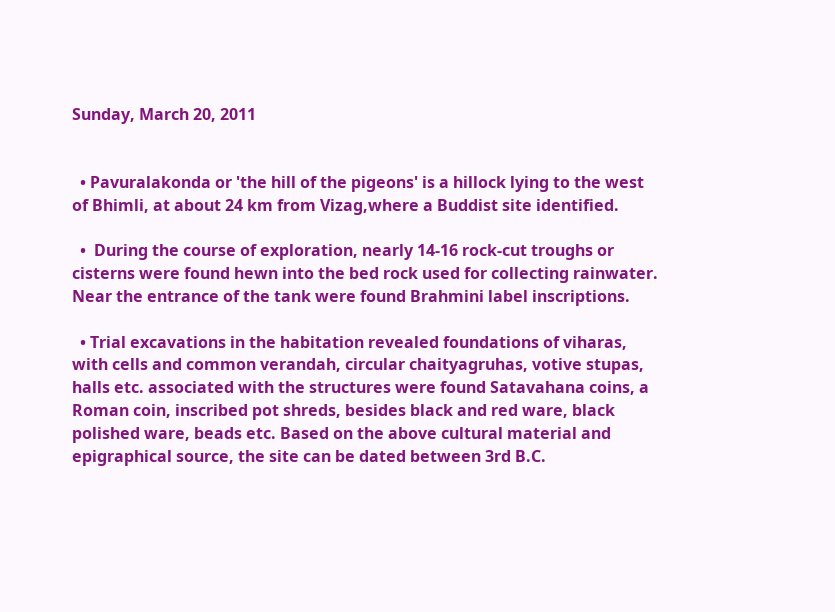Sunday, March 20, 2011


  • Pavuralakonda or 'the hill of the pigeons' is a hillock lying to the west of Bhimli, at about 24 km from Vizag,where a Buddist site identified.

  •  During the course of exploration, nearly 14-16 rock-cut troughs or cisterns were found hewn into the bed rock used for collecting rainwater. Near the entrance of the tank were found Brahmini label inscriptions.

  • Trial excavations in the habitation revealed foundations of viharas, with cells and common verandah, circular chaityagruhas, votive stupas, halls etc. associated with the structures were found Satavahana coins, a Roman coin, inscribed pot shreds, besides black and red ware, black polished ware, beads etc. Based on the above cultural material and epigraphical source, the site can be dated between 3rd B.C.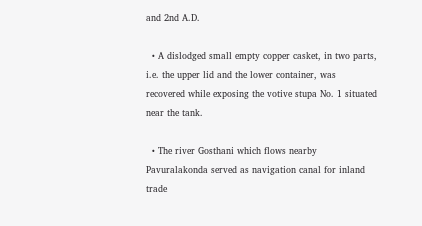and 2nd A.D.

  • A dislodged small empty copper casket, in two parts, i.e. the upper lid and the lower container, was recovered while exposing the votive stupa No. 1 situated near the tank.

  • The river Gosthani which flows nearby Pavuralakonda served as navigation canal for inland trade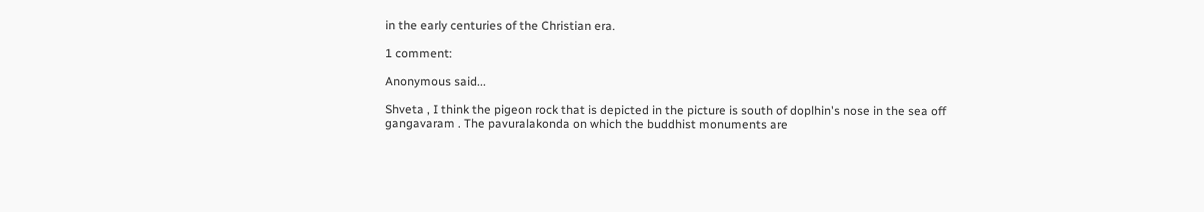in the early centuries of the Christian era.

1 comment:

Anonymous said...

Shveta , I think the pigeon rock that is depicted in the picture is south of doplhin's nose in the sea off gangavaram . The pavuralakonda on which the buddhist monuments are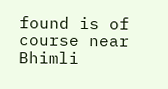found is of course near Bhimli